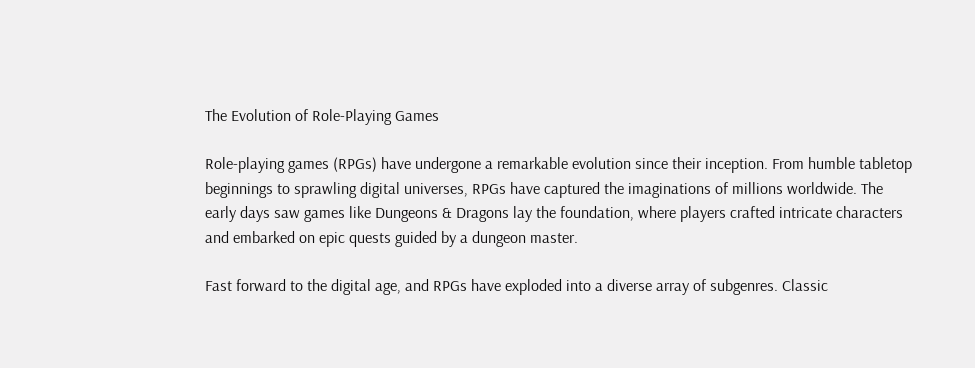The Evolution of Role-Playing Games

Role-playing games (RPGs) have undergone a remarkable evolution since their inception. From humble tabletop beginnings to sprawling digital universes, RPGs have captured the imaginations of millions worldwide. The early days saw games like Dungeons & Dragons lay the foundation, where players crafted intricate characters and embarked on epic quests guided by a dungeon master.

Fast forward to the digital age, and RPGs have exploded into a diverse array of subgenres. Classic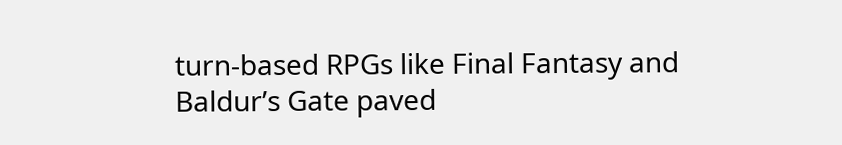turn-based RPGs like Final Fantasy and Baldur’s Gate paved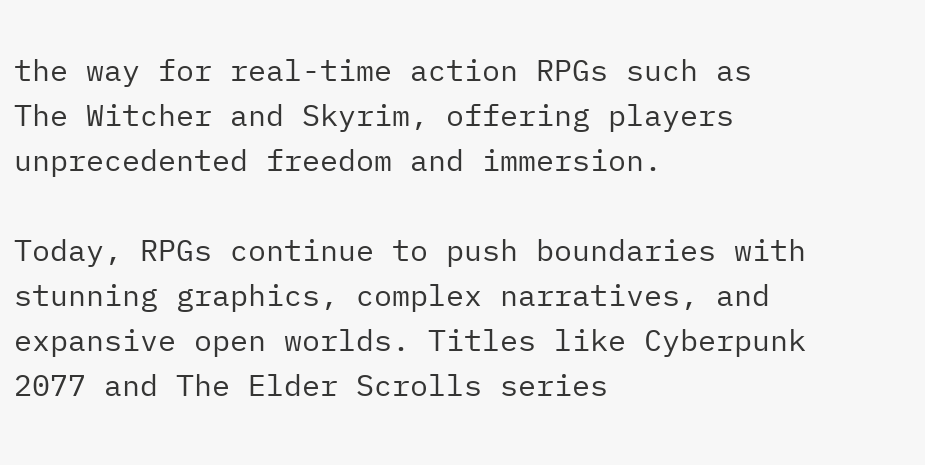the way for real-time action RPGs such as The Witcher and Skyrim, offering players unprecedented freedom and immersion.

Today, RPGs continue to push boundaries with stunning graphics, complex narratives, and expansive open worlds. Titles like Cyberpunk 2077 and The Elder Scrolls series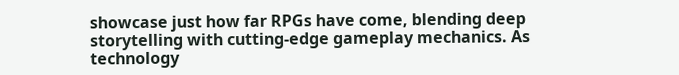showcase just how far RPGs have come, blending deep storytelling with cutting-edge gameplay mechanics. As technology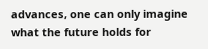advances, one can only imagine what the future holds for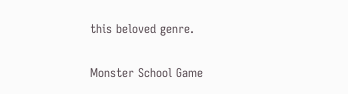this beloved genre.

Monster School Game